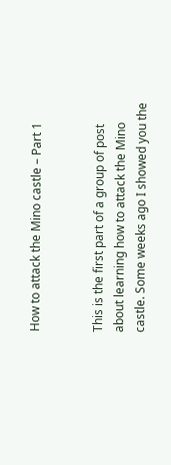How to attack the Mino castle – Part 1


This is the first part of a group of post about learning how to attack the Mino castle. Some weeks ago I showed you the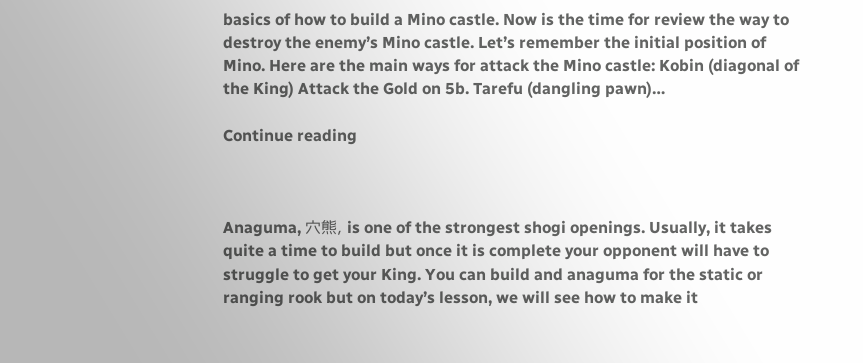basics of how to build a Mino castle. Now is the time for review the way to destroy the enemy’s Mino castle. Let’s remember the initial position of Mino. Here are the main ways for attack the Mino castle: Kobin (diagonal of the King) Attack the Gold on 5b. Tarefu (dangling pawn)…

Continue reading



Anaguma, 穴熊, is one of the strongest shogi openings. Usually, it takes quite a time to build but once it is complete your opponent will have to struggle to get your King. You can build and anaguma for the static or ranging rook but on today’s lesson, we will see how to make it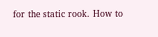for the static rook. How to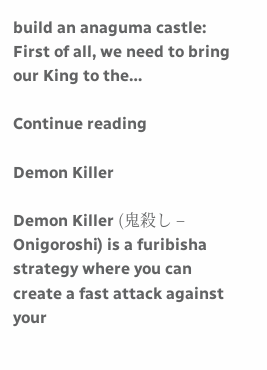build an anaguma castle: First of all, we need to bring our King to the…

Continue reading

Demon Killer

Demon Killer (鬼殺し – Onigoroshi) is a furibisha strategy where you can create a fast attack against your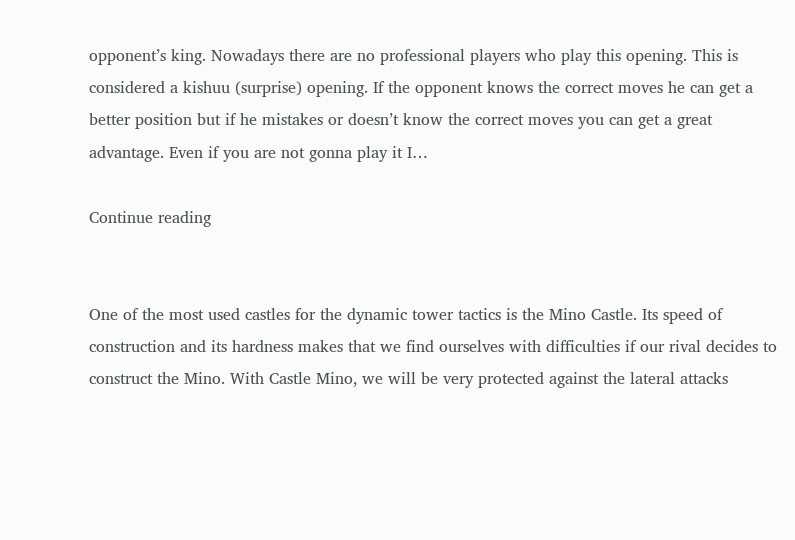opponent’s king. Nowadays there are no professional players who play this opening. This is considered a kishuu (surprise) opening. If the opponent knows the correct moves he can get a better position but if he mistakes or doesn’t know the correct moves you can get a great advantage. Even if you are not gonna play it I…

Continue reading


One of the most used castles for the dynamic tower tactics is the Mino Castle. Its speed of construction and its hardness makes that we find ourselves with difficulties if our rival decides to construct the Mino. With Castle Mino, we will be very protected against the lateral attacks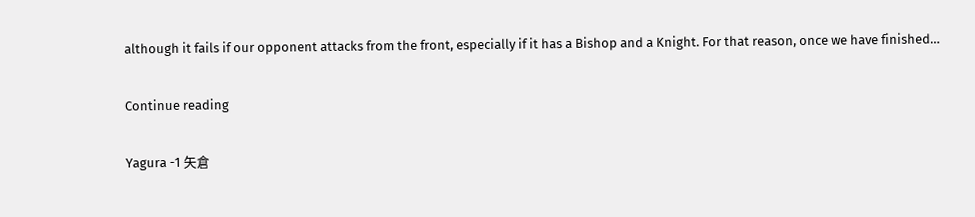although it fails if our opponent attacks from the front, especially if it has a Bishop and a Knight. For that reason, once we have finished…

Continue reading

Yagura -1 矢倉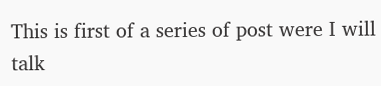This is first of a series of post were I will talk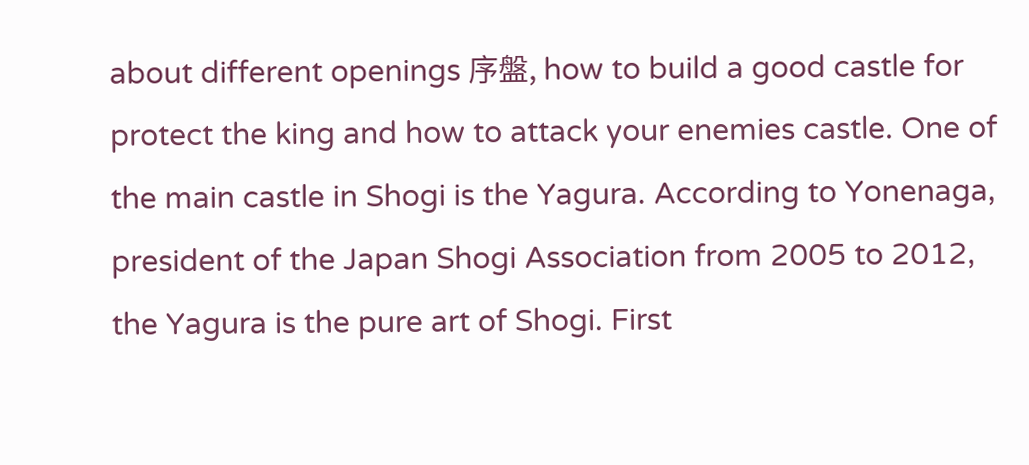about different openings 序盤, how to build a good castle for protect the king and how to attack your enemies castle. One of the main castle in Shogi is the Yagura. According to Yonenaga, president of the Japan Shogi Association from 2005 to 2012, the Yagura is the pure art of Shogi. First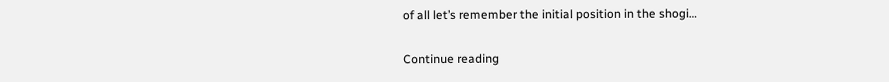of all let’s remember the initial position in the shogi…

Continue reading